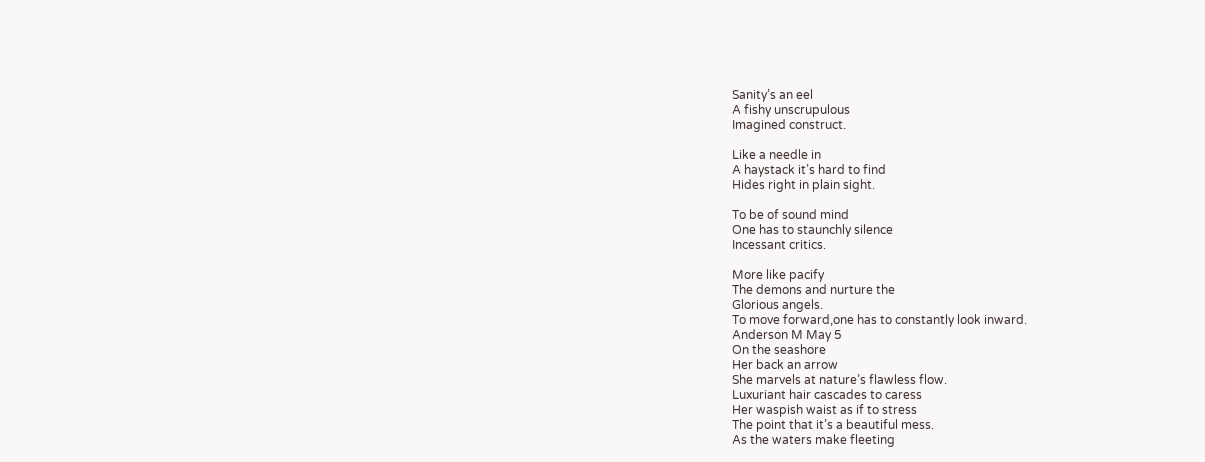Sanity’s an eel
A fishy unscrupulous
Imagined construct.

Like a needle in
A haystack it’s hard to find
Hides right in plain sight.

To be of sound mind
One has to staunchly silence
Incessant critics.

More like pacify
The demons and nurture the
Glorious angels.
To move forward,one has to constantly look inward.
Anderson M May 5
On the seashore
Her back an arrow
She marvels at nature’s flawless flow.
Luxuriant hair cascades to caress
Her waspish waist as if to stress
The point that it’s a beautiful mess.
As the waters make fleeting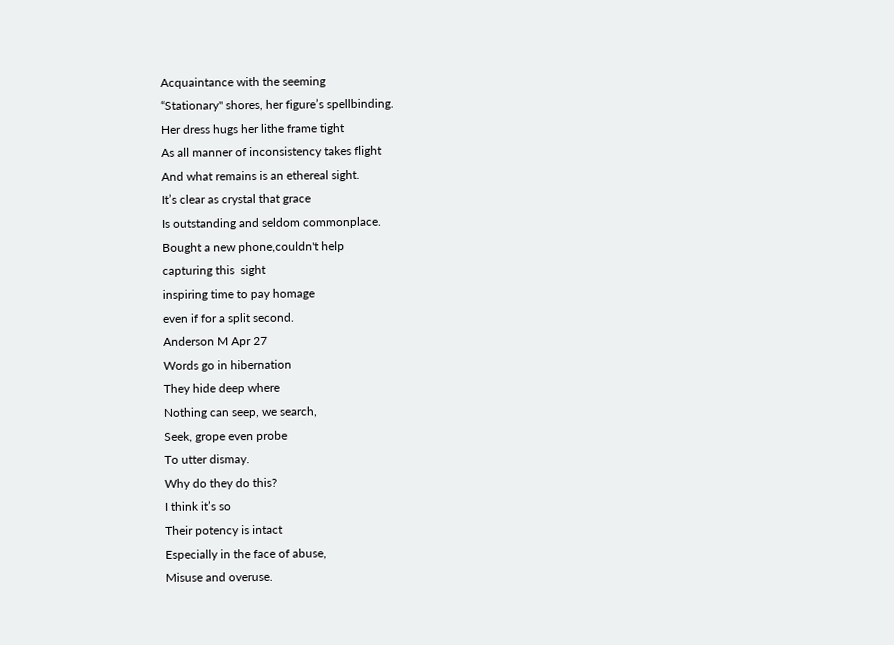Acquaintance with the seeming
“Stationary" shores, her figure’s spellbinding.
Her dress hugs her lithe frame tight
As all manner of inconsistency takes flight
And what remains is an ethereal sight.
It’s clear as crystal that grace
Is outstanding and seldom commonplace.
Bought a new phone,couldn't help
capturing this  sight
inspiring time to pay homage
even if for a split second.
Anderson M Apr 27
Words go in hibernation
They hide deep where
Nothing can seep, we search,
Seek, grope even probe
To utter dismay.
Why do they do this?
I think it’s so
Their potency is intact
Especially in the face of abuse,
Misuse and overuse.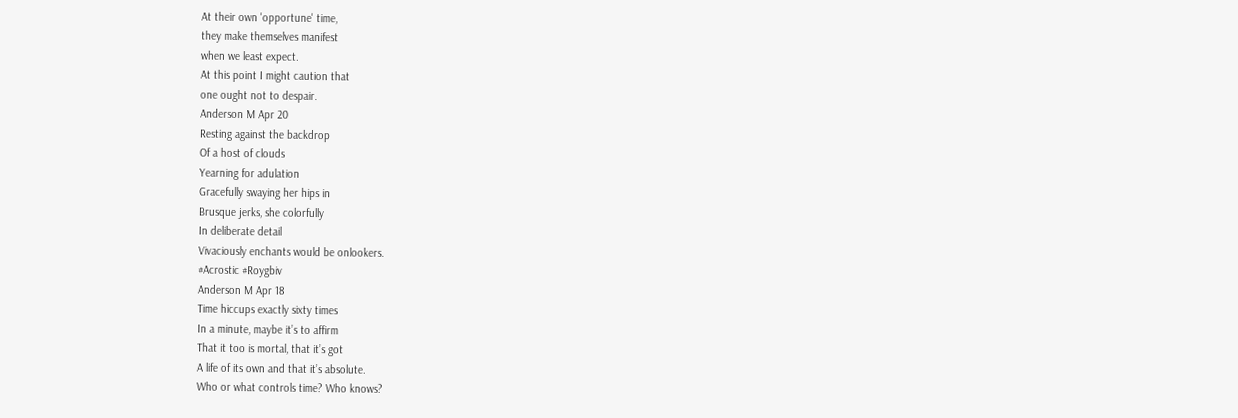At their own 'opportune' time,
they make themselves manifest
when we least expect.
At this point I might caution that
one ought not to despair.
Anderson M Apr 20
Resting against the backdrop
Of a host of clouds
Yearning for adulation
Gracefully swaying her hips in
Brusque jerks, she colorfully
In deliberate detail
Vivaciously enchants would be onlookers.
#Acrostic #Roygbiv
Anderson M Apr 18
Time hiccups exactly sixty times
In a minute, maybe it’s to affirm
That it too is mortal, that it’s got
A life of its own and that it’s absolute.
Who or what controls time? Who knows?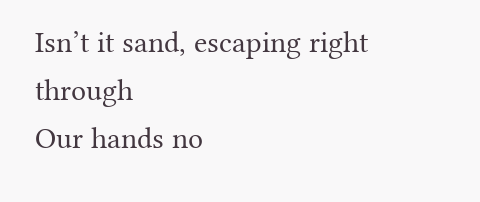Isn’t it sand, escaping right through
Our hands no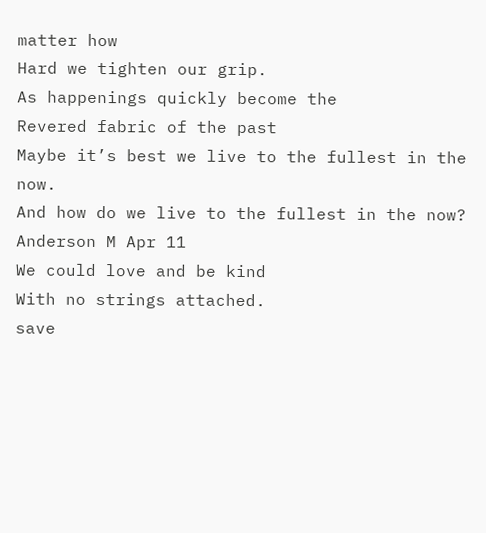matter how
Hard we tighten our grip.
As happenings quickly become the
Revered fabric of the past
Maybe it’s best we live to the fullest in the now.
And how do we live to the fullest in the now?
Anderson M Apr 11
We could love and be kind
With no strings attached.
save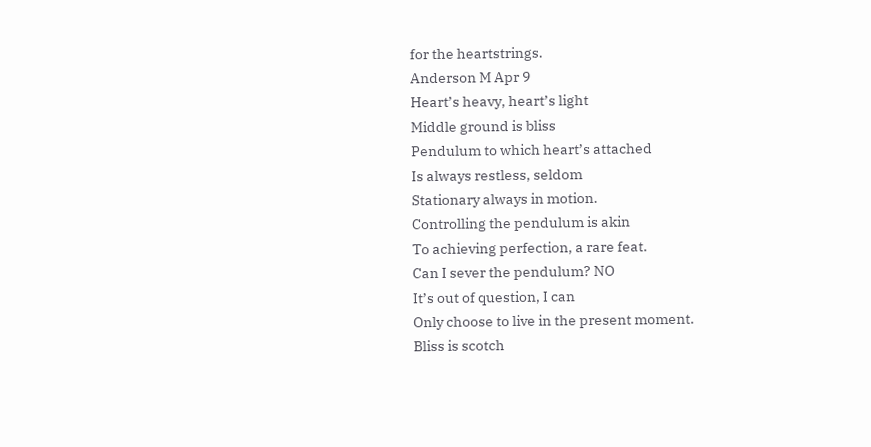for the heartstrings.
Anderson M Apr 9
Heart’s heavy, heart’s light
Middle ground is bliss
Pendulum to which heart’s attached
Is always restless, seldom
Stationary always in motion.
Controlling the pendulum is akin
To achieving perfection, a rare feat.
Can I sever the pendulum? NO
It’s out of question, I can
Only choose to live in the present moment.
Bliss is scotch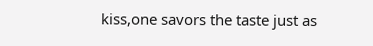kiss,one savors the taste just as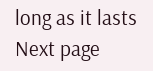long as it lasts
Next page